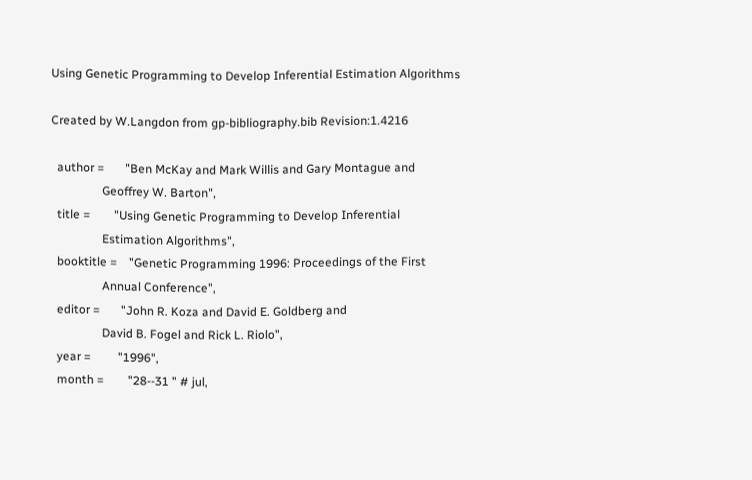Using Genetic Programming to Develop Inferential Estimation Algorithms

Created by W.Langdon from gp-bibliography.bib Revision:1.4216

  author =       "Ben McKay and Mark Willis and Gary Montague and
                 Geoffrey W. Barton",
  title =        "Using Genetic Programming to Develop Inferential
                 Estimation Algorithms",
  booktitle =    "Genetic Programming 1996: Proceedings of the First
                 Annual Conference",
  editor =       "John R. Koza and David E. Goldberg and
                 David B. Fogel and Rick L. Riolo",
  year =         "1996",
  month =        "28--31 " # jul,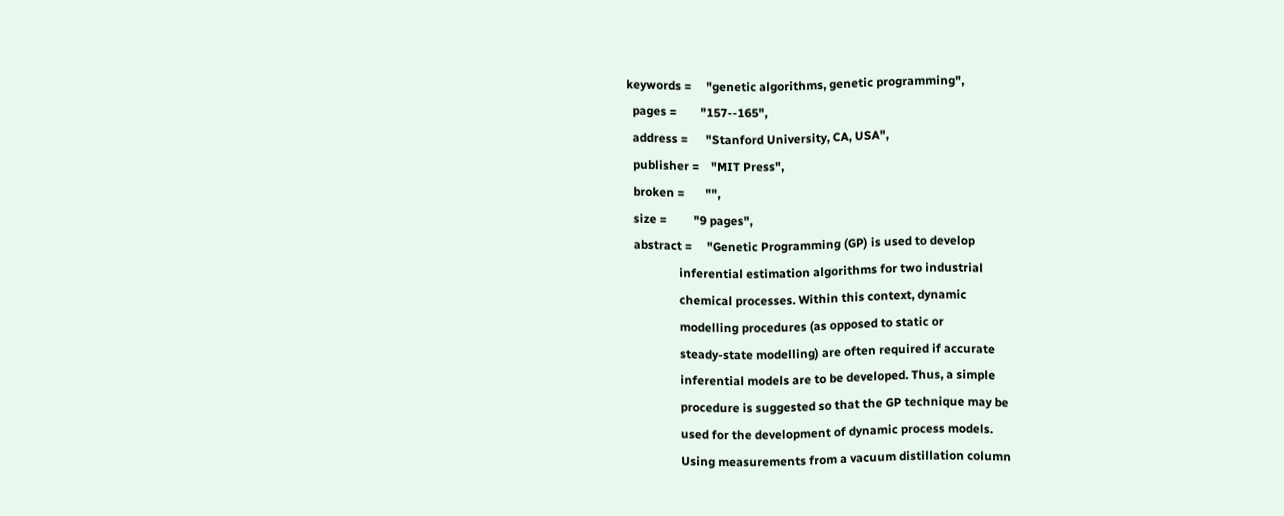keywords =     "genetic algorithms, genetic programming",
  pages =        "157--165",
  address =      "Stanford University, CA, USA",
  publisher =    "MIT Press",
  broken =       "",
  size =         "9 pages",
  abstract =     "Genetic Programming (GP) is used to develop
                 inferential estimation algorithms for two industrial
                 chemical processes. Within this context, dynamic
                 modelling procedures (as opposed to static or
                 steady-state modelling) are often required if accurate
                 inferential models are to be developed. Thus, a simple
                 procedure is suggested so that the GP technique may be
                 used for the development of dynamic process models.
                 Using measurements from a vacuum distillation column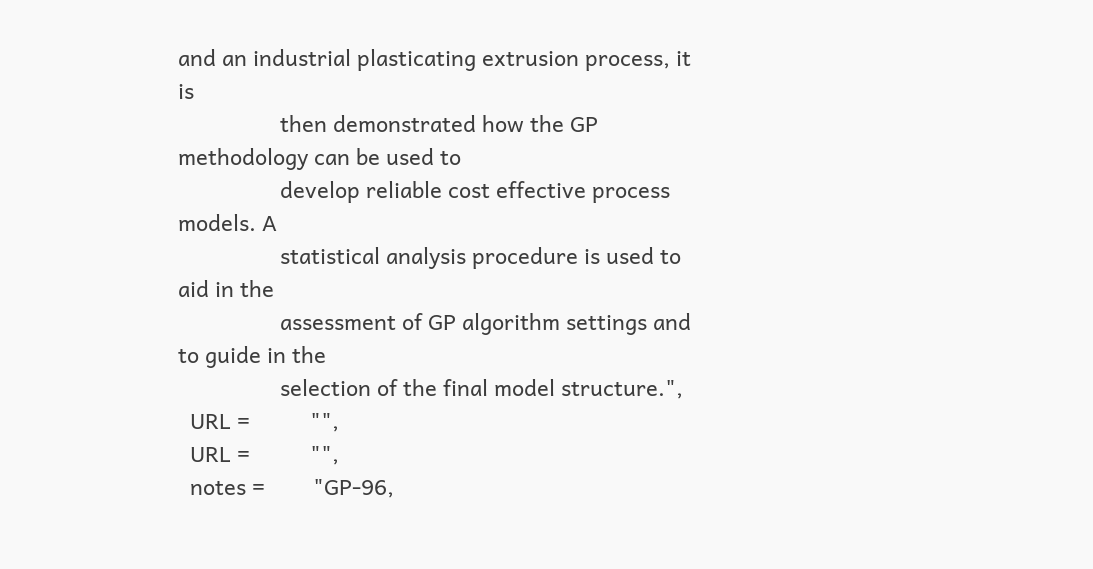and an industrial plasticating extrusion process, it is
                 then demonstrated how the GP methodology can be used to
                 develop reliable cost effective process models. A
                 statistical analysis procedure is used to aid in the
                 assessment of GP algorithm settings and to guide in the
                 selection of the final model structure.",
  URL =          "",
  URL =          "",
  notes =        "GP-96,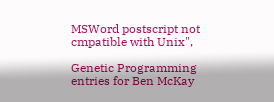MSWord postscript not cmpatible with Unix",

Genetic Programming entries for Ben McKay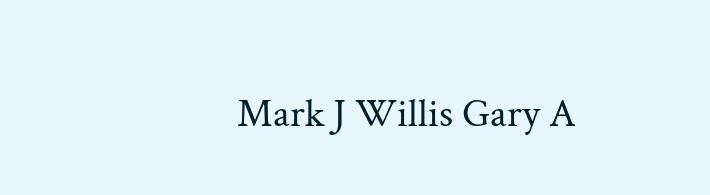Mark J Willis Gary A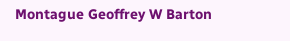Montague Geoffrey W Barton